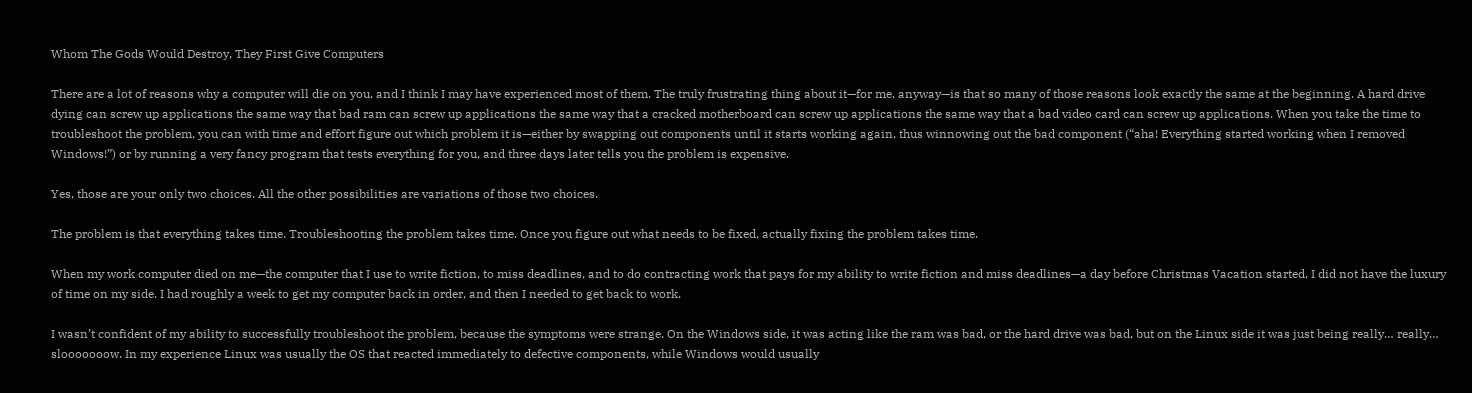Whom The Gods Would Destroy, They First Give Computers

There are a lot of reasons why a computer will die on you, and I think I may have experienced most of them. The truly frustrating thing about it—for me, anyway—is that so many of those reasons look exactly the same at the beginning. A hard drive dying can screw up applications the same way that bad ram can screw up applications the same way that a cracked motherboard can screw up applications the same way that a bad video card can screw up applications. When you take the time to troubleshoot the problem, you can with time and effort figure out which problem it is—either by swapping out components until it starts working again, thus winnowing out the bad component (“aha! Everything started working when I removed Windows!”) or by running a very fancy program that tests everything for you, and three days later tells you the problem is expensive.

Yes, those are your only two choices. All the other possibilities are variations of those two choices.

The problem is that everything takes time. Troubleshooting the problem takes time. Once you figure out what needs to be fixed, actually fixing the problem takes time.

When my work computer died on me—the computer that I use to write fiction, to miss deadlines, and to do contracting work that pays for my ability to write fiction and miss deadlines—a day before Christmas Vacation started, I did not have the luxury of time on my side. I had roughly a week to get my computer back in order, and then I needed to get back to work.

I wasn’t confident of my ability to successfully troubleshoot the problem, because the symptoms were strange. On the Windows side, it was acting like the ram was bad, or the hard drive was bad, but on the Linux side it was just being really… really… slooooooow. In my experience Linux was usually the OS that reacted immediately to defective components, while Windows would usually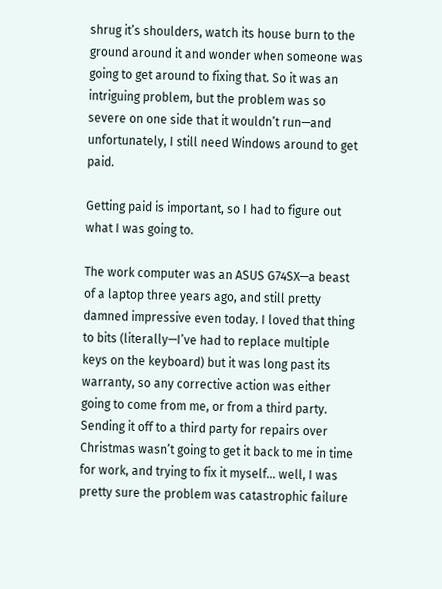shrug it’s shoulders, watch its house burn to the ground around it and wonder when someone was going to get around to fixing that. So it was an intriguing problem, but the problem was so severe on one side that it wouldn’t run—and unfortunately, I still need Windows around to get paid.

Getting paid is important, so I had to figure out what I was going to.

The work computer was an ASUS G74SX—a beast of a laptop three years ago, and still pretty damned impressive even today. I loved that thing to bits (literally—I’ve had to replace multiple keys on the keyboard) but it was long past its warranty, so any corrective action was either going to come from me, or from a third party. Sending it off to a third party for repairs over Christmas wasn’t going to get it back to me in time for work, and trying to fix it myself… well, I was pretty sure the problem was catastrophic failure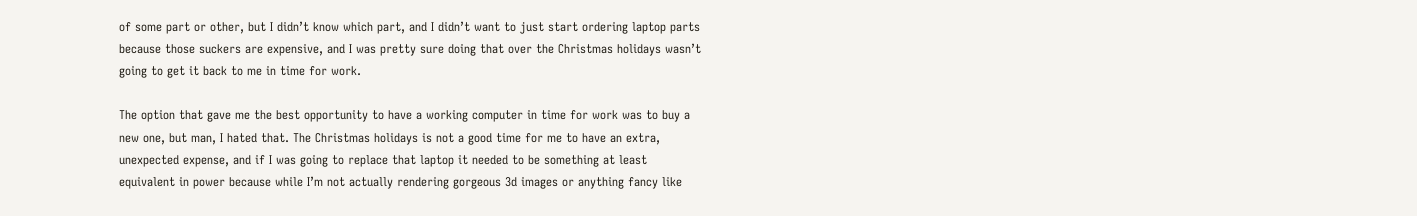of some part or other, but I didn’t know which part, and I didn’t want to just start ordering laptop parts because those suckers are expensive, and I was pretty sure doing that over the Christmas holidays wasn’t going to get it back to me in time for work.

The option that gave me the best opportunity to have a working computer in time for work was to buy a new one, but man, I hated that. The Christmas holidays is not a good time for me to have an extra, unexpected expense, and if I was going to replace that laptop it needed to be something at least equivalent in power because while I’m not actually rendering gorgeous 3d images or anything fancy like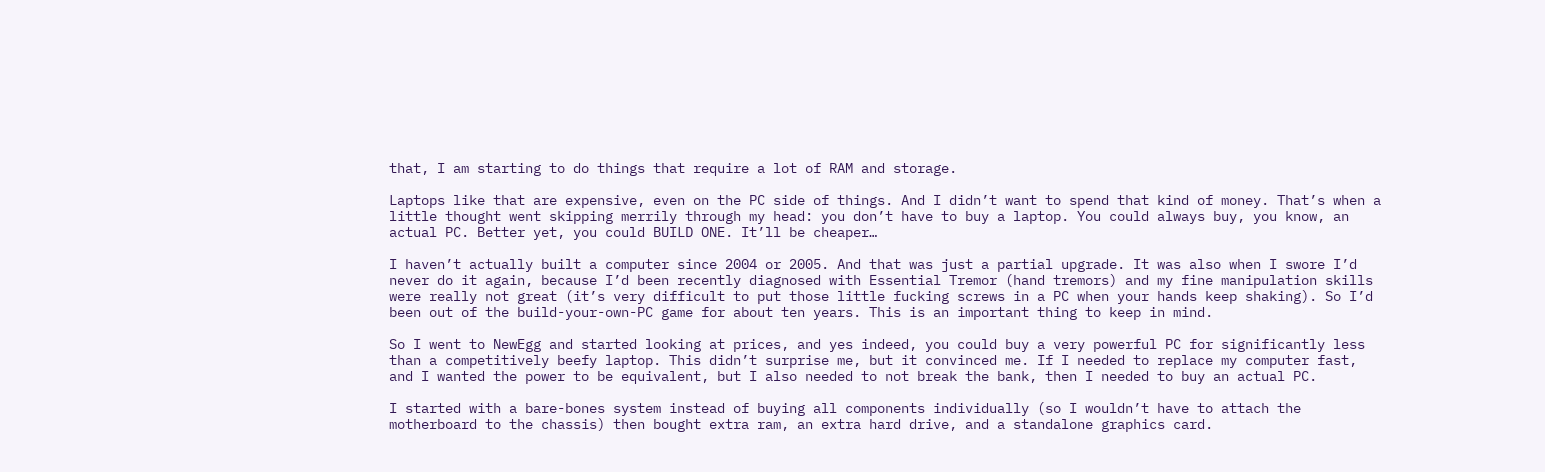that, I am starting to do things that require a lot of RAM and storage.

Laptops like that are expensive, even on the PC side of things. And I didn’t want to spend that kind of money. That’s when a little thought went skipping merrily through my head: you don’t have to buy a laptop. You could always buy, you know, an actual PC. Better yet, you could BUILD ONE. It’ll be cheaper…

I haven’t actually built a computer since 2004 or 2005. And that was just a partial upgrade. It was also when I swore I’d never do it again, because I’d been recently diagnosed with Essential Tremor (hand tremors) and my fine manipulation skills were really not great (it’s very difficult to put those little fucking screws in a PC when your hands keep shaking). So I’d been out of the build-your-own-PC game for about ten years. This is an important thing to keep in mind.

So I went to NewEgg and started looking at prices, and yes indeed, you could buy a very powerful PC for significantly less than a competitively beefy laptop. This didn’t surprise me, but it convinced me. If I needed to replace my computer fast, and I wanted the power to be equivalent, but I also needed to not break the bank, then I needed to buy an actual PC.

I started with a bare-bones system instead of buying all components individually (so I wouldn’t have to attach the motherboard to the chassis) then bought extra ram, an extra hard drive, and a standalone graphics card.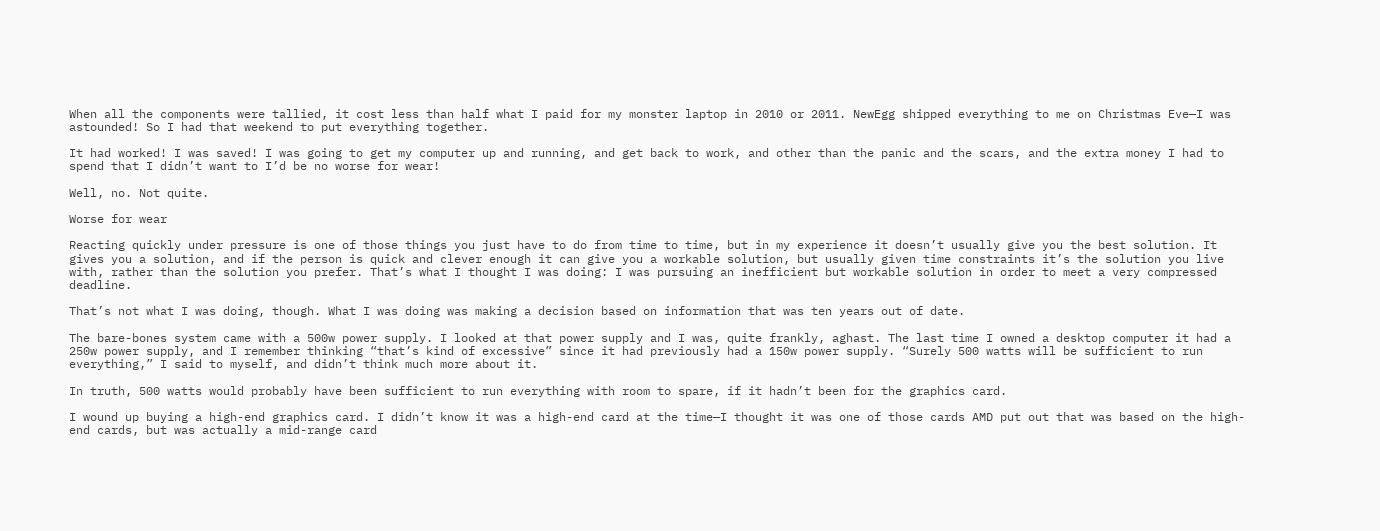When all the components were tallied, it cost less than half what I paid for my monster laptop in 2010 or 2011. NewEgg shipped everything to me on Christmas Eve—I was astounded! So I had that weekend to put everything together.

It had worked! I was saved! I was going to get my computer up and running, and get back to work, and other than the panic and the scars, and the extra money I had to spend that I didn’t want to I’d be no worse for wear!

Well, no. Not quite.

Worse for wear

Reacting quickly under pressure is one of those things you just have to do from time to time, but in my experience it doesn’t usually give you the best solution. It gives you a solution, and if the person is quick and clever enough it can give you a workable solution, but usually given time constraints it’s the solution you live with, rather than the solution you prefer. That’s what I thought I was doing: I was pursuing an inefficient but workable solution in order to meet a very compressed deadline.

That’s not what I was doing, though. What I was doing was making a decision based on information that was ten years out of date.

The bare-bones system came with a 500w power supply. I looked at that power supply and I was, quite frankly, aghast. The last time I owned a desktop computer it had a 250w power supply, and I remember thinking “that’s kind of excessive” since it had previously had a 150w power supply. “Surely 500 watts will be sufficient to run everything,” I said to myself, and didn’t think much more about it.

In truth, 500 watts would probably have been sufficient to run everything with room to spare, if it hadn’t been for the graphics card.

I wound up buying a high-end graphics card. I didn’t know it was a high-end card at the time—I thought it was one of those cards AMD put out that was based on the high-end cards, but was actually a mid-range card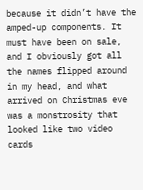because it didn’t have the amped-up components. It must have been on sale, and I obviously got all the names flipped around in my head, and what arrived on Christmas eve was a monstrosity that looked like two video cards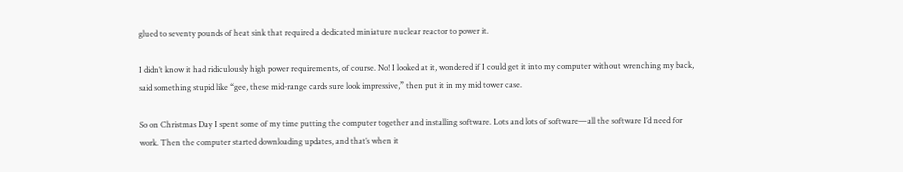glued to seventy pounds of heat sink that required a dedicated miniature nuclear reactor to power it.

I didn’t know it had ridiculously high power requirements, of course. No! I looked at it, wondered if I could get it into my computer without wrenching my back, said something stupid like “gee, these mid-range cards sure look impressive,” then put it in my mid tower case.

So on Christmas Day I spent some of my time putting the computer together and installing software. Lots and lots of software—all the software I’d need for work. Then the computer started downloading updates, and that’s when it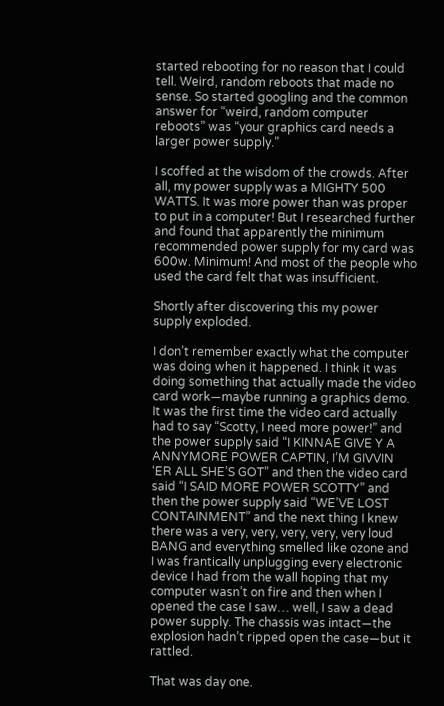started rebooting for no reason that I could tell. Weird, random reboots that made no sense. So started googling and the common answer for “weird, random computer reboots” was “your graphics card needs a larger power supply.”

I scoffed at the wisdom of the crowds. After all, my power supply was a MIGHTY 500 WATTS. It was more power than was proper to put in a computer! But I researched further and found that apparently the minimum recommended power supply for my card was 600w. Minimum! And most of the people who used the card felt that was insufficient.

Shortly after discovering this my power supply exploded.

I don’t remember exactly what the computer was doing when it happened. I think it was doing something that actually made the video card work—maybe running a graphics demo. It was the first time the video card actually had to say “Scotty, I need more power!” and the power supply said “I KINNAE GIVE Y A ANNYMORE POWER CAPTIN, I’M GIVVIN ‘ER ALL SHE’S GOT” and then the video card said “I SAID MORE POWER SCOTTY” and then the power supply said “WE’VE LOST CONTAINMENT” and the next thing I knew there was a very, very, very, very, very loud BANG and everything smelled like ozone and I was frantically unplugging every electronic device I had from the wall hoping that my computer wasn’t on fire and then when I opened the case I saw… well, I saw a dead power supply. The chassis was intact—the explosion hadn’t ripped open the case—but it rattled.

That was day one.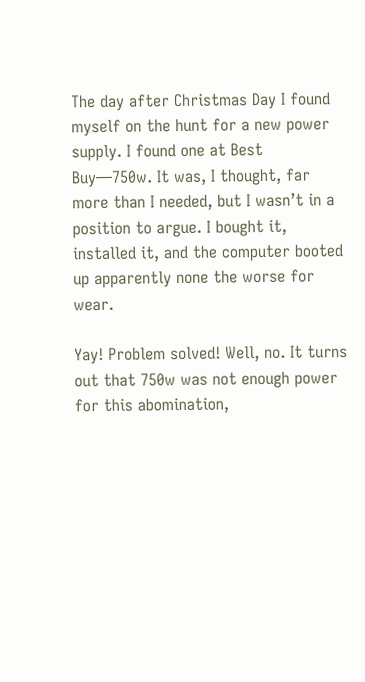The day after Christmas Day I found myself on the hunt for a new power supply. I found one at Best Buy—750w. It was, I thought, far more than I needed, but I wasn’t in a position to argue. I bought it, installed it, and the computer booted up apparently none the worse for wear.

Yay! Problem solved! Well, no. It turns out that 750w was not enough power for this abomination,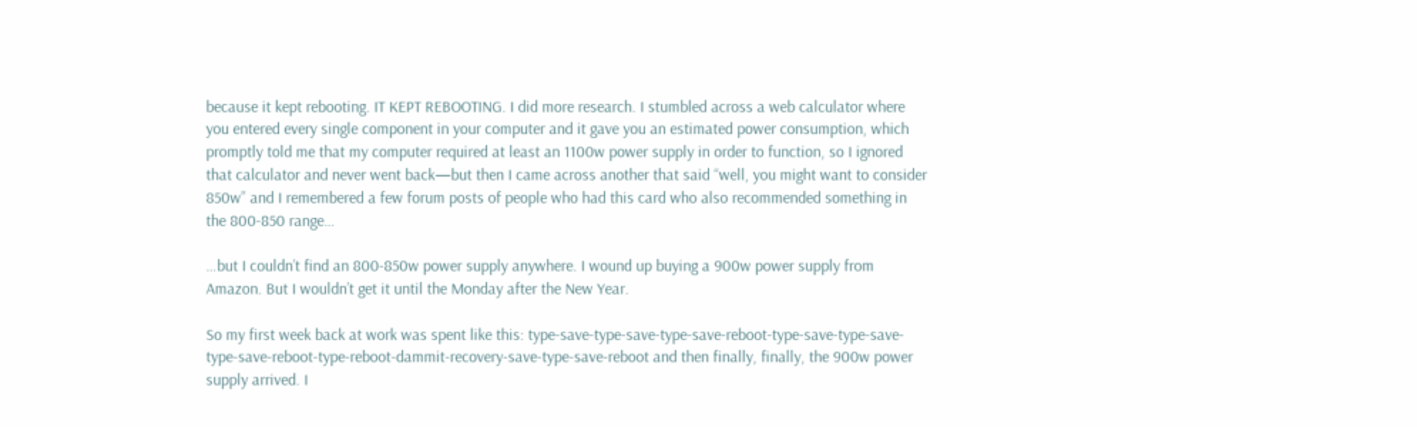because it kept rebooting. IT KEPT REBOOTING. I did more research. I stumbled across a web calculator where you entered every single component in your computer and it gave you an estimated power consumption, which promptly told me that my computer required at least an 1100w power supply in order to function, so I ignored that calculator and never went back—but then I came across another that said “well, you might want to consider 850w” and I remembered a few forum posts of people who had this card who also recommended something in the 800-850 range…

…but I couldn’t find an 800-850w power supply anywhere. I wound up buying a 900w power supply from Amazon. But I wouldn’t get it until the Monday after the New Year.

So my first week back at work was spent like this: type-save-type-save-type-save-reboot-type-save-type-save-type-save-reboot-type-reboot-dammit-recovery-save-type-save-reboot and then finally, finally, the 900w power supply arrived. I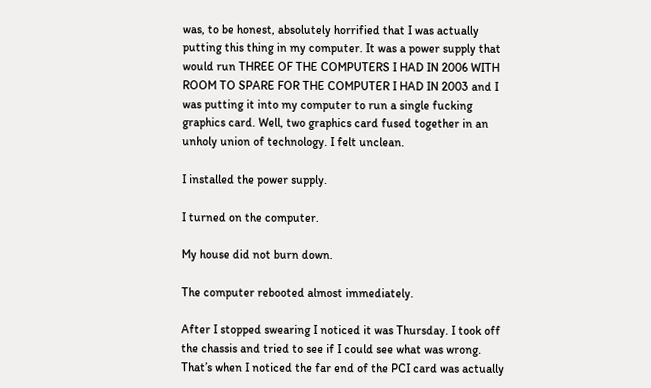was, to be honest, absolutely horrified that I was actually putting this thing in my computer. It was a power supply that would run THREE OF THE COMPUTERS I HAD IN 2006 WITH ROOM TO SPARE FOR THE COMPUTER I HAD IN 2003 and I was putting it into my computer to run a single fucking graphics card. Well, two graphics card fused together in an unholy union of technology. I felt unclean.

I installed the power supply.

I turned on the computer.

My house did not burn down.

The computer rebooted almost immediately.

After I stopped swearing I noticed it was Thursday. I took off the chassis and tried to see if I could see what was wrong. That’s when I noticed the far end of the PCI card was actually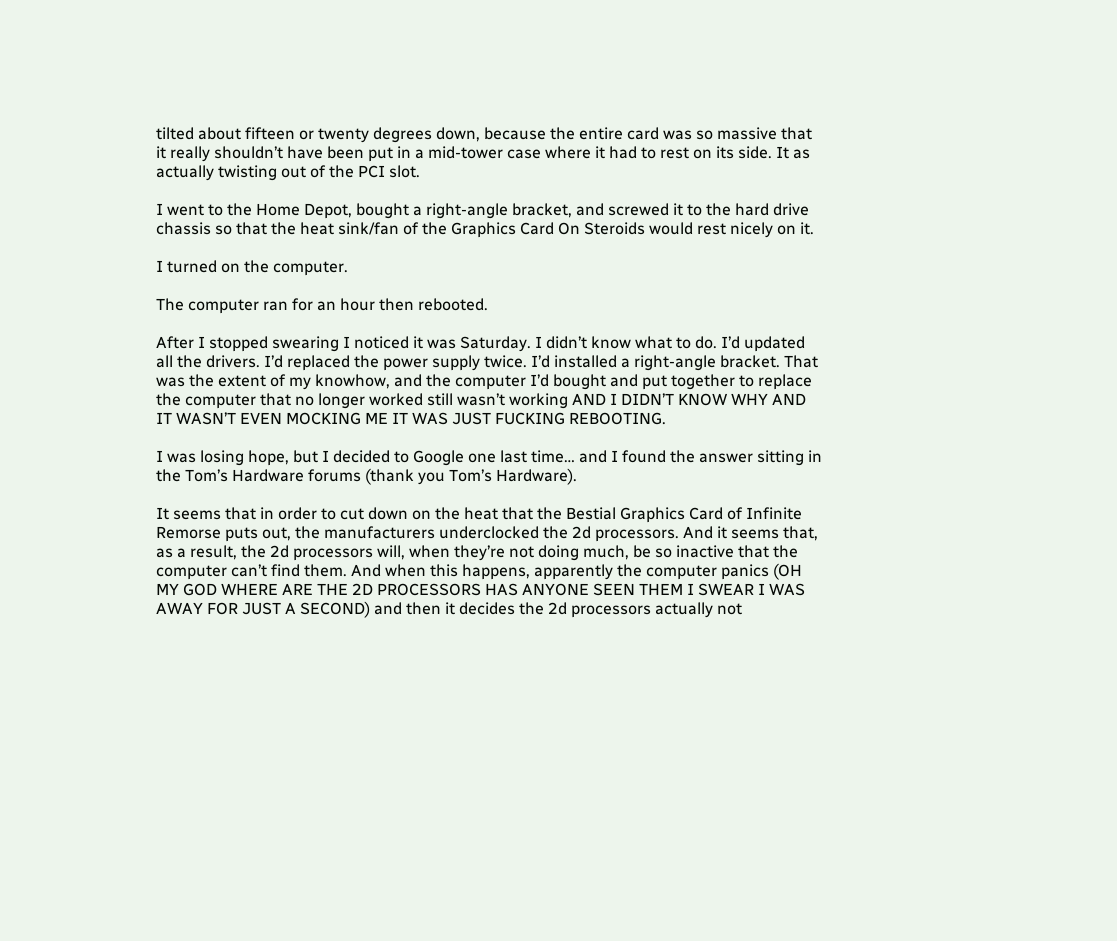tilted about fifteen or twenty degrees down, because the entire card was so massive that it really shouldn’t have been put in a mid-tower case where it had to rest on its side. It as actually twisting out of the PCI slot.

I went to the Home Depot, bought a right-angle bracket, and screwed it to the hard drive chassis so that the heat sink/fan of the Graphics Card On Steroids would rest nicely on it.

I turned on the computer.

The computer ran for an hour then rebooted.

After I stopped swearing I noticed it was Saturday. I didn’t know what to do. I’d updated all the drivers. I’d replaced the power supply twice. I’d installed a right-angle bracket. That was the extent of my knowhow, and the computer I’d bought and put together to replace the computer that no longer worked still wasn’t working AND I DIDN’T KNOW WHY AND IT WASN’T EVEN MOCKING ME IT WAS JUST FUCKING REBOOTING.

I was losing hope, but I decided to Google one last time… and I found the answer sitting in the Tom’s Hardware forums (thank you Tom’s Hardware).

It seems that in order to cut down on the heat that the Bestial Graphics Card of Infinite Remorse puts out, the manufacturers underclocked the 2d processors. And it seems that, as a result, the 2d processors will, when they’re not doing much, be so inactive that the computer can’t find them. And when this happens, apparently the computer panics (OH MY GOD WHERE ARE THE 2D PROCESSORS HAS ANYONE SEEN THEM I SWEAR I WAS AWAY FOR JUST A SECOND) and then it decides the 2d processors actually not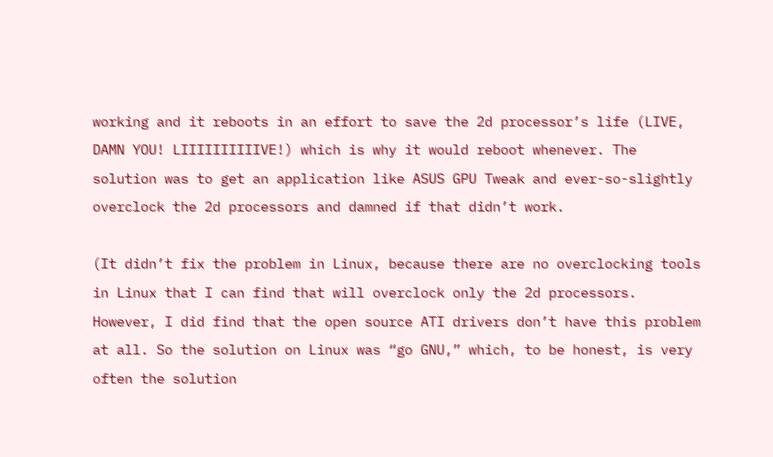working and it reboots in an effort to save the 2d processor’s life (LIVE, DAMN YOU! LIIIIIIIIIIVE!) which is why it would reboot whenever. The solution was to get an application like ASUS GPU Tweak and ever-so-slightly overclock the 2d processors and damned if that didn’t work.

(It didn’t fix the problem in Linux, because there are no overclocking tools in Linux that I can find that will overclock only the 2d processors. However, I did find that the open source ATI drivers don’t have this problem at all. So the solution on Linux was “go GNU,” which, to be honest, is very often the solution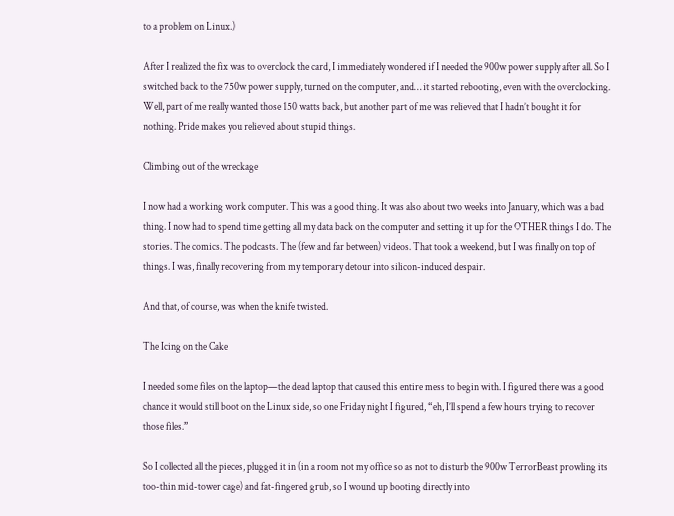to a problem on Linux.)

After I realized the fix was to overclock the card, I immediately wondered if I needed the 900w power supply after all. So I switched back to the 750w power supply, turned on the computer, and… it started rebooting, even with the overclocking. Well, part of me really wanted those 150 watts back, but another part of me was relieved that I hadn’t bought it for nothing. Pride makes you relieved about stupid things.

Climbing out of the wreckage

I now had a working work computer. This was a good thing. It was also about two weeks into January, which was a bad thing. I now had to spend time getting all my data back on the computer and setting it up for the OTHER things I do. The stories. The comics. The podcasts. The (few and far between) videos. That took a weekend, but I was finally on top of things. I was, finally recovering from my temporary detour into silicon-induced despair.

And that, of course, was when the knife twisted.

The Icing on the Cake

I needed some files on the laptop—the dead laptop that caused this entire mess to begin with. I figured there was a good chance it would still boot on the Linux side, so one Friday night I figured, “eh, I’ll spend a few hours trying to recover those files.”

So I collected all the pieces, plugged it in (in a room not my office so as not to disturb the 900w TerrorBeast prowling its too-thin mid-tower cage) and fat-fingered grub, so I wound up booting directly into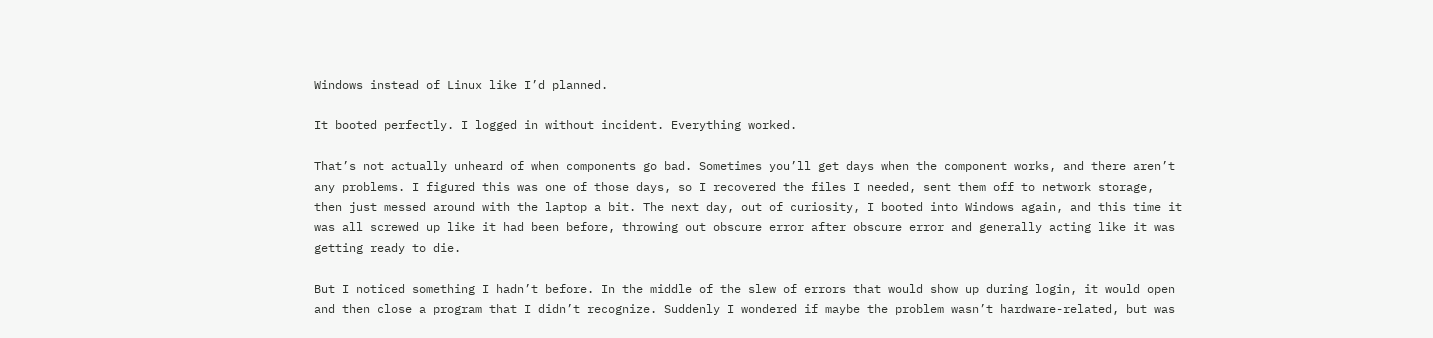Windows instead of Linux like I’d planned.

It booted perfectly. I logged in without incident. Everything worked.

That’s not actually unheard of when components go bad. Sometimes you’ll get days when the component works, and there aren’t any problems. I figured this was one of those days, so I recovered the files I needed, sent them off to network storage, then just messed around with the laptop a bit. The next day, out of curiosity, I booted into Windows again, and this time it was all screwed up like it had been before, throwing out obscure error after obscure error and generally acting like it was getting ready to die.

But I noticed something I hadn’t before. In the middle of the slew of errors that would show up during login, it would open and then close a program that I didn’t recognize. Suddenly I wondered if maybe the problem wasn’t hardware-related, but was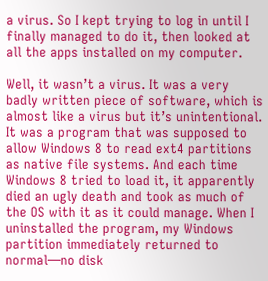a virus. So I kept trying to log in until I finally managed to do it, then looked at all the apps installed on my computer.

Well, it wasn’t a virus. It was a very badly written piece of software, which is almost like a virus but it’s unintentional. It was a program that was supposed to allow Windows 8 to read ext4 partitions as native file systems. And each time Windows 8 tried to load it, it apparently died an ugly death and took as much of the OS with it as it could manage. When I uninstalled the program, my Windows partition immediately returned to normal—no disk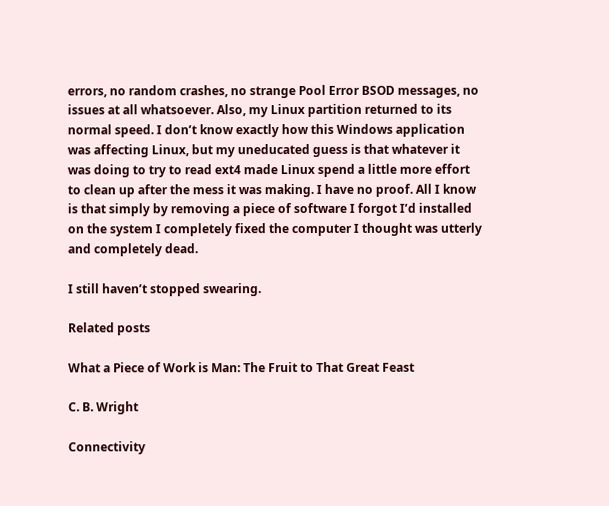errors, no random crashes, no strange Pool Error BSOD messages, no issues at all whatsoever. Also, my Linux partition returned to its normal speed. I don’t know exactly how this Windows application was affecting Linux, but my uneducated guess is that whatever it was doing to try to read ext4 made Linux spend a little more effort to clean up after the mess it was making. I have no proof. All I know is that simply by removing a piece of software I forgot I’d installed on the system I completely fixed the computer I thought was utterly and completely dead.

I still haven’t stopped swearing.

Related posts

What a Piece of Work is Man: The Fruit to That Great Feast

C. B. Wright

Connectivity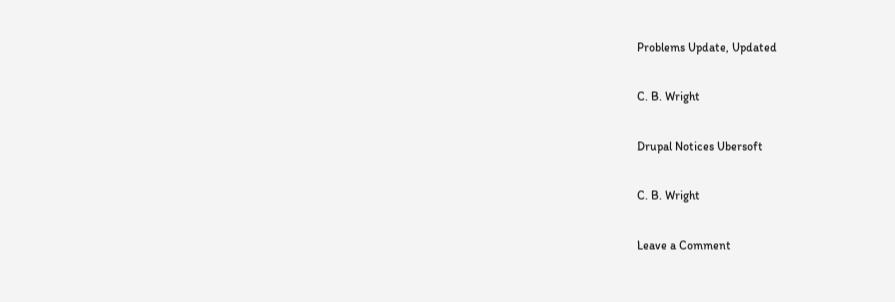Problems Update, Updated

C. B. Wright

Drupal Notices Ubersoft

C. B. Wright

Leave a Comment